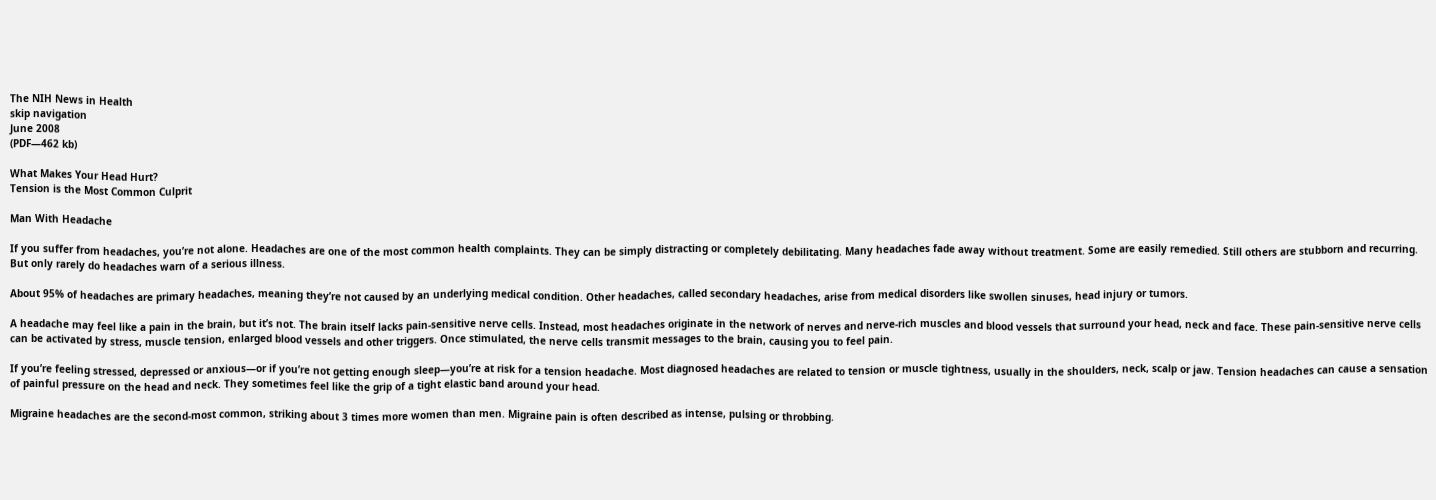The NIH News in Health
skip navigation
June 2008
(PDF—462 kb)

What Makes Your Head Hurt?
Tension is the Most Common Culprit

Man With Headache

If you suffer from headaches, you’re not alone. Headaches are one of the most common health complaints. They can be simply distracting or completely debilitating. Many headaches fade away without treatment. Some are easily remedied. Still others are stubborn and recurring. But only rarely do headaches warn of a serious illness.

About 95% of headaches are primary headaches, meaning they’re not caused by an underlying medical condition. Other headaches, called secondary headaches, arise from medical disorders like swollen sinuses, head injury or tumors.

A headache may feel like a pain in the brain, but it’s not. The brain itself lacks pain-sensitive nerve cells. Instead, most headaches originate in the network of nerves and nerve-rich muscles and blood vessels that surround your head, neck and face. These pain-sensitive nerve cells can be activated by stress, muscle tension, enlarged blood vessels and other triggers. Once stimulated, the nerve cells transmit messages to the brain, causing you to feel pain.

If you’re feeling stressed, depressed or anxious—or if you’re not getting enough sleep—you’re at risk for a tension headache. Most diagnosed headaches are related to tension or muscle tightness, usually in the shoulders, neck, scalp or jaw. Tension headaches can cause a sensation of painful pressure on the head and neck. They sometimes feel like the grip of a tight elastic band around your head.

Migraine headaches are the second-most common, striking about 3 times more women than men. Migraine pain is often described as intense, pulsing or throbbing.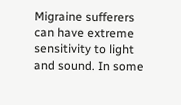Migraine sufferers can have extreme sensitivity to light and sound. In some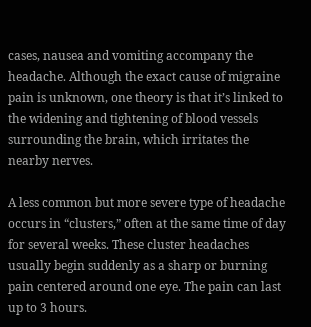cases, nausea and vomiting accompany the headache. Although the exact cause of migraine pain is unknown, one theory is that it’s linked to the widening and tightening of blood vessels surrounding the brain, which irritates the nearby nerves.

A less common but more severe type of headache occurs in “clusters,” often at the same time of day for several weeks. These cluster headaches usually begin suddenly as a sharp or burning pain centered around one eye. The pain can last up to 3 hours.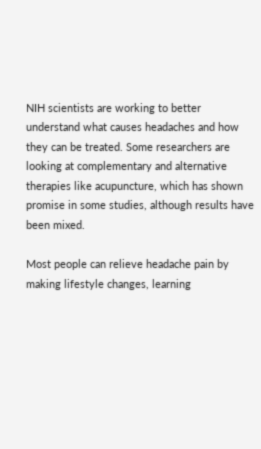NIH scientists are working to better understand what causes headaches and how they can be treated. Some researchers are looking at complementary and alternative therapies like acupuncture, which has shown promise in some studies, although results have been mixed.

Most people can relieve headache pain by making lifestyle changes, learning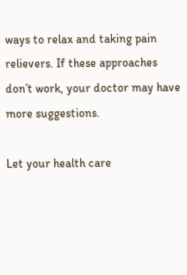ways to relax and taking pain relievers. If these approaches don’t work, your doctor may have more suggestions.

Let your health care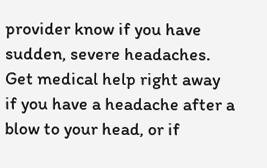provider know if you have sudden, severe headaches. Get medical help right away if you have a headache after a blow to your head, or if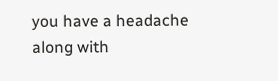you have a headache along with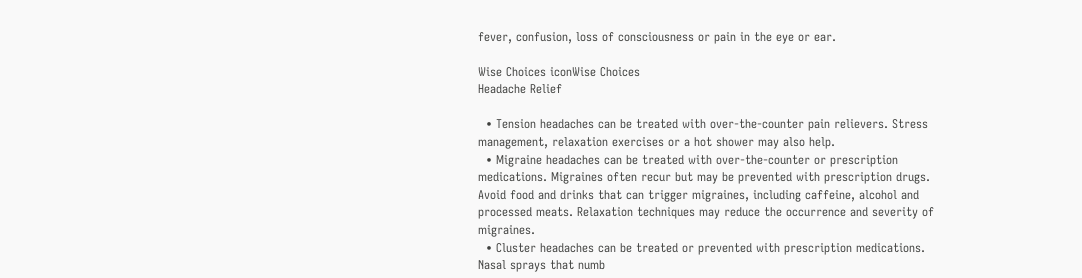fever, confusion, loss of consciousness or pain in the eye or ear.

Wise Choices iconWise Choices
Headache Relief

  • Tension headaches can be treated with over-the-counter pain relievers. Stress management, relaxation exercises or a hot shower may also help.
  • Migraine headaches can be treated with over-the-counter or prescription medications. Migraines often recur but may be prevented with prescription drugs. Avoid food and drinks that can trigger migraines, including caffeine, alcohol and processed meats. Relaxation techniques may reduce the occurrence and severity of migraines.
  • Cluster headaches can be treated or prevented with prescription medications. Nasal sprays that numb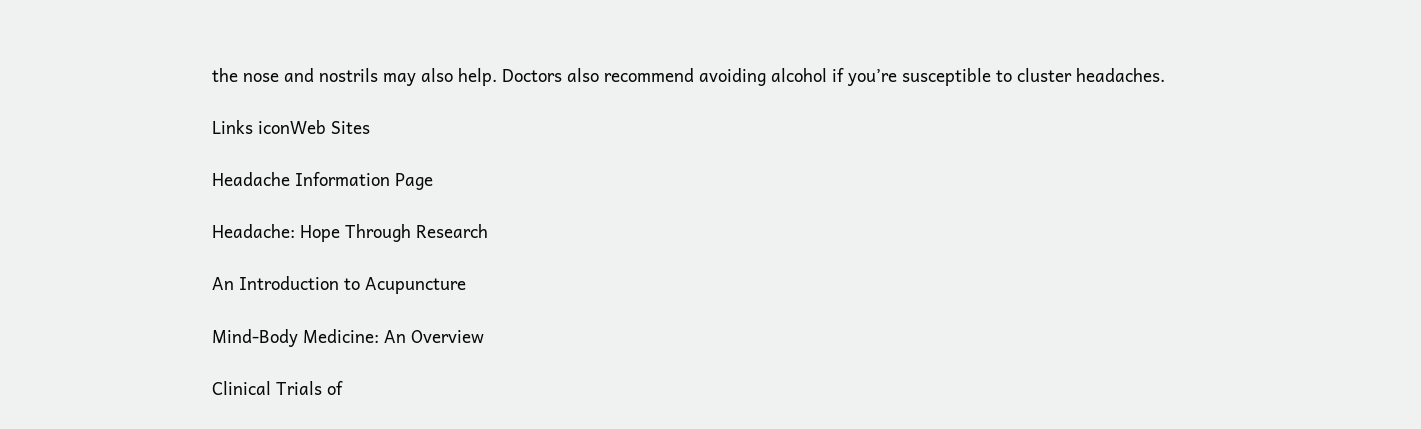the nose and nostrils may also help. Doctors also recommend avoiding alcohol if you’re susceptible to cluster headaches.

Links iconWeb Sites

Headache Information Page

Headache: Hope Through Research

An Introduction to Acupuncture

Mind-Body Medicine: An Overview

Clinical Trials of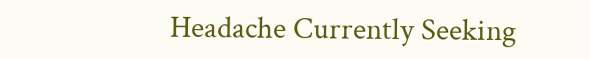Headache Currently Seeking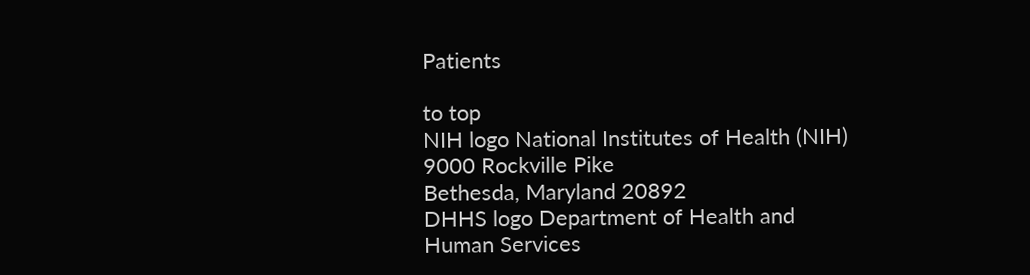Patients

to top
NIH logo National Institutes of Health (NIH)
9000 Rockville Pike
Bethesda, Maryland 20892
DHHS logo Department of Health and
Human Services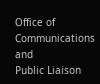Office of Communications and
Public Liaison